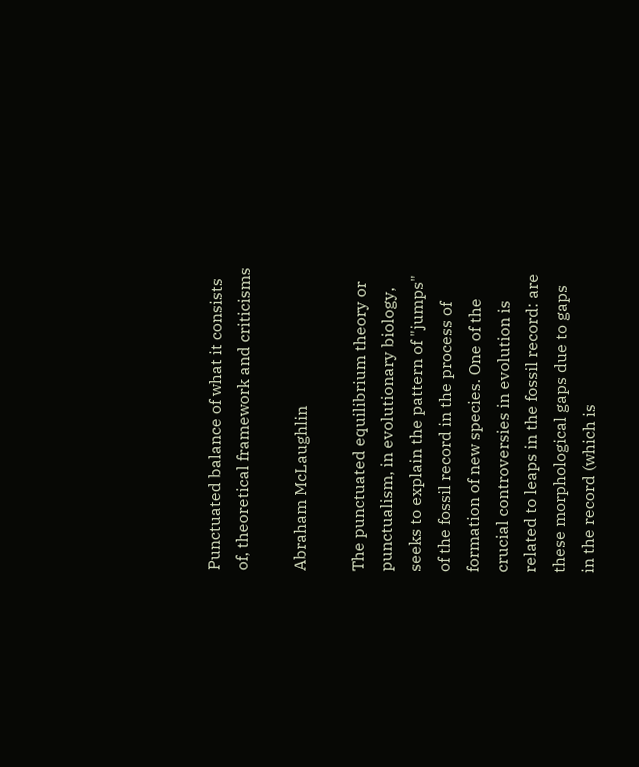Punctuated balance of what it consists of, theoretical framework and criticisms

Abraham McLaughlin

The punctuated equilibrium theory or punctualism, in evolutionary biology, seeks to explain the pattern of "jumps" of the fossil record in the process of formation of new species. One of the crucial controversies in evolution is related to leaps in the fossil record: are these morphological gaps due to gaps in the record (which is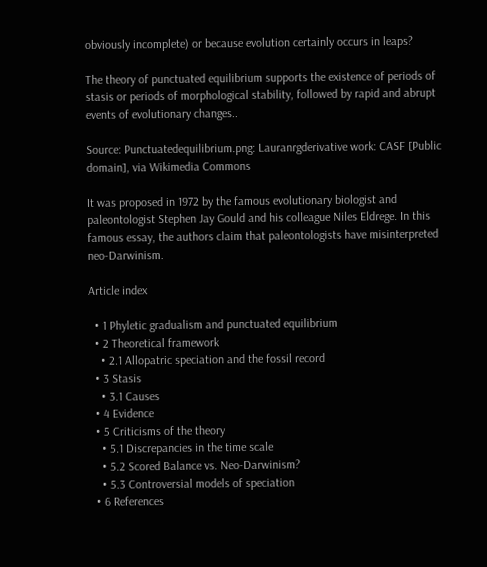obviously incomplete) or because evolution certainly occurs in leaps?

The theory of punctuated equilibrium supports the existence of periods of stasis or periods of morphological stability, followed by rapid and abrupt events of evolutionary changes..

Source: Punctuatedequilibrium.png: Lauranrgderivative work: CASF [Public domain], via Wikimedia Commons

It was proposed in 1972 by the famous evolutionary biologist and paleontologist Stephen Jay Gould and his colleague Niles Eldrege. In this famous essay, the authors claim that paleontologists have misinterpreted neo-Darwinism.

Article index

  • 1 Phyletic gradualism and punctuated equilibrium
  • 2 Theoretical framework
    • 2.1 Allopatric speciation and the fossil record
  • 3 Stasis
    • 3.1 Causes
  • 4 Evidence
  • 5 Criticisms of the theory
    • 5.1 Discrepancies in the time scale
    • 5.2 Scored Balance vs. Neo-Darwinism?
    • 5.3 Controversial models of speciation
  • 6 References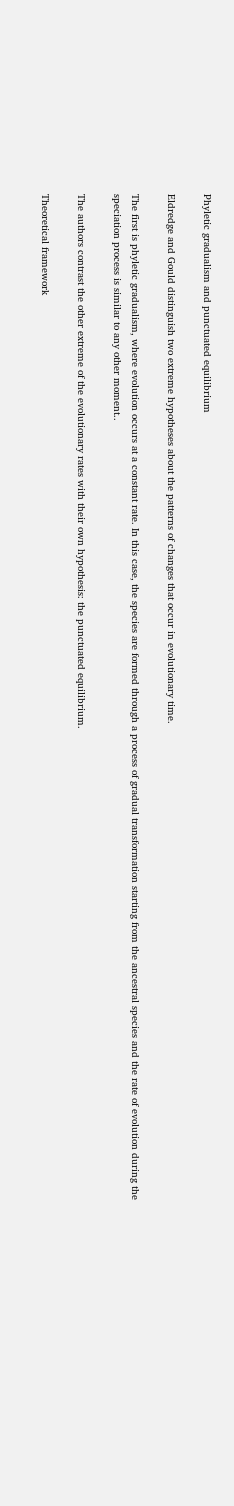Phyletic gradualism and punctuated equilibrium

Eldredge and Gould distinguish two extreme hypotheses about the patterns of changes that occur in evolutionary time.

The first is phyletic gradualism, where evolution occurs at a constant rate. In this case, the species are formed through a process of gradual transformation starting from the ancestral species and the rate of evolution during the speciation process is similar to any other moment..

The authors contrast the other extreme of the evolutionary rates with their own hypothesis: the punctuated equilibrium.

Theoretical framework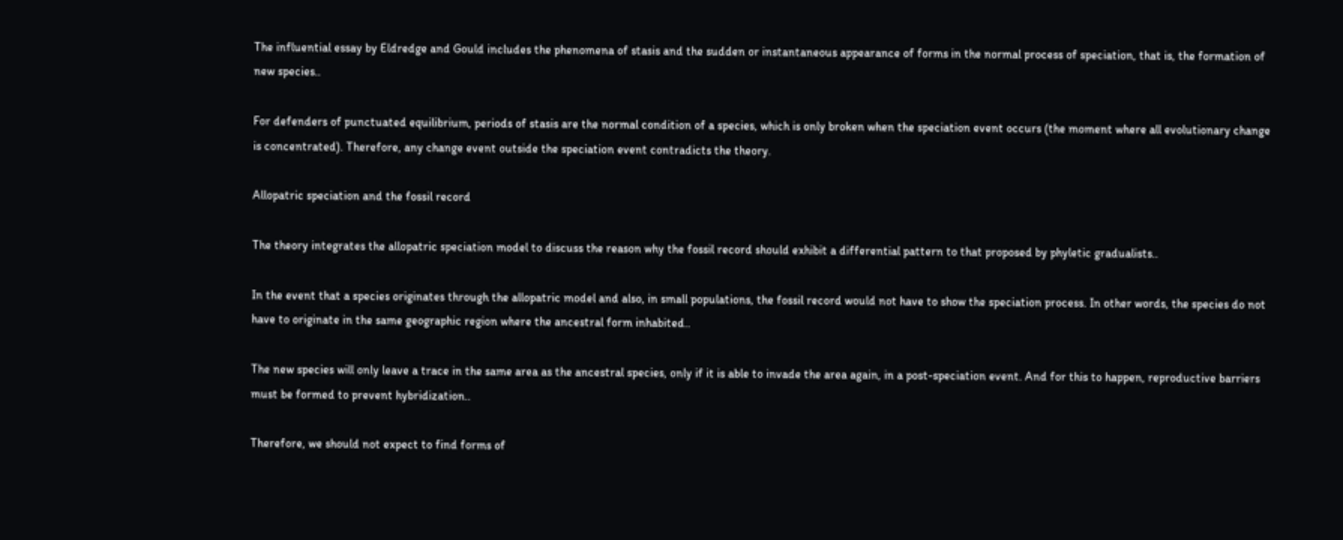The influential essay by Eldredge and Gould includes the phenomena of stasis and the sudden or instantaneous appearance of forms in the normal process of speciation, that is, the formation of new species..

For defenders of punctuated equilibrium, periods of stasis are the normal condition of a species, which is only broken when the speciation event occurs (the moment where all evolutionary change is concentrated). Therefore, any change event outside the speciation event contradicts the theory.

Allopatric speciation and the fossil record

The theory integrates the allopatric speciation model to discuss the reason why the fossil record should exhibit a differential pattern to that proposed by phyletic gradualists..

In the event that a species originates through the allopatric model and also, in small populations, the fossil record would not have to show the speciation process. In other words, the species do not have to originate in the same geographic region where the ancestral form inhabited..

The new species will only leave a trace in the same area as the ancestral species, only if it is able to invade the area again, in a post-speciation event. And for this to happen, reproductive barriers must be formed to prevent hybridization..

Therefore, we should not expect to find forms of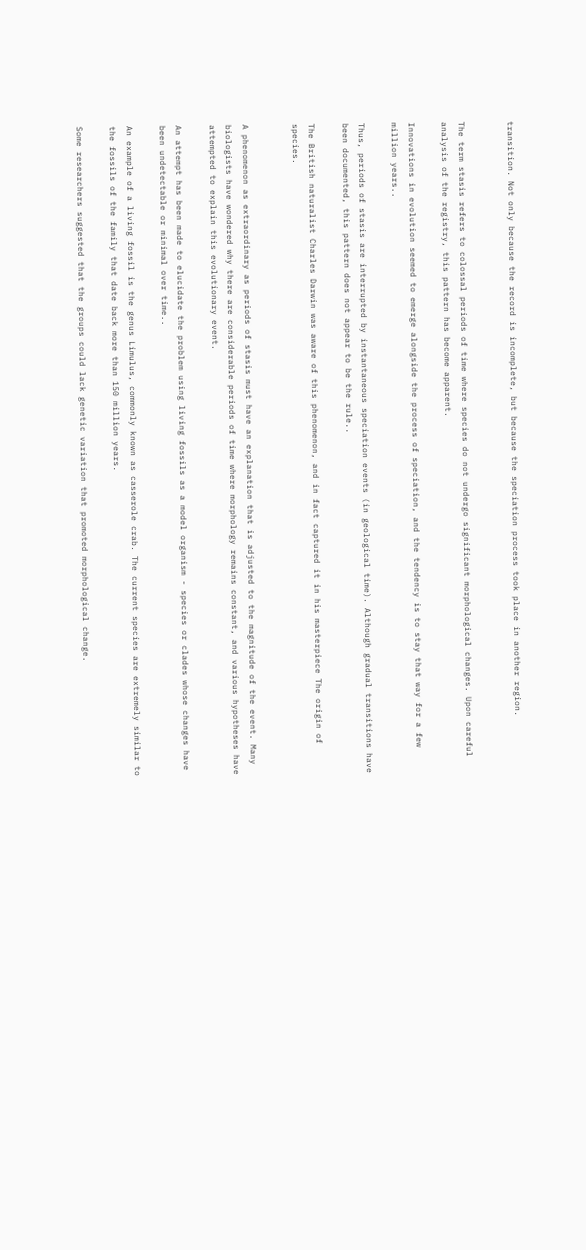transition. Not only because the record is incomplete, but because the speciation process took place in another region.


The term stasis refers to colossal periods of time where species do not undergo significant morphological changes. Upon careful analysis of the registry, this pattern has become apparent.

Innovations in evolution seemed to emerge alongside the process of speciation, and the tendency is to stay that way for a few million years..

Thus, periods of stasis are interrupted by instantaneous speciation events (in geological time). Although gradual transitions have been documented, this pattern does not appear to be the rule..

The British naturalist Charles Darwin was aware of this phenomenon, and in fact captured it in his masterpiece The origin of species.


A phenomenon as extraordinary as periods of stasis must have an explanation that is adjusted to the magnitude of the event. Many biologists have wondered why there are considerable periods of time where morphology remains constant, and various hypotheses have attempted to explain this evolutionary event.

An attempt has been made to elucidate the problem using living fossils as a model organism - species or clades whose changes have been undetectable or minimal over time..

An example of a living fossil is the genus Limulus, commonly known as casserole crab. The current species are extremely similar to the fossils of the family that date back more than 150 million years.

Some researchers suggested that the groups could lack genetic variation that promoted morphological change.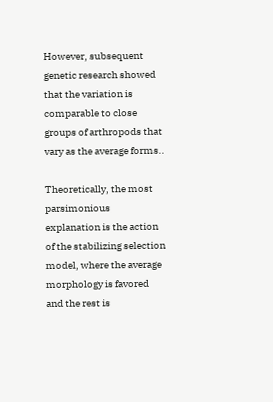However, subsequent genetic research showed that the variation is comparable to close groups of arthropods that vary as the average forms..

Theoretically, the most parsimonious explanation is the action of the stabilizing selection model, where the average morphology is favored and the rest is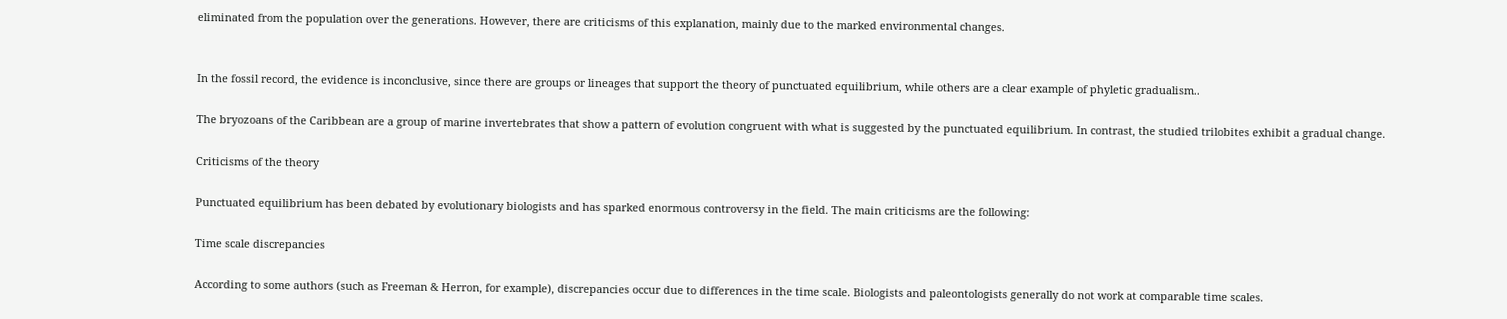eliminated from the population over the generations. However, there are criticisms of this explanation, mainly due to the marked environmental changes.


In the fossil record, the evidence is inconclusive, since there are groups or lineages that support the theory of punctuated equilibrium, while others are a clear example of phyletic gradualism..

The bryozoans of the Caribbean are a group of marine invertebrates that show a pattern of evolution congruent with what is suggested by the punctuated equilibrium. In contrast, the studied trilobites exhibit a gradual change.

Criticisms of the theory

Punctuated equilibrium has been debated by evolutionary biologists and has sparked enormous controversy in the field. The main criticisms are the following:

Time scale discrepancies

According to some authors (such as Freeman & Herron, for example), discrepancies occur due to differences in the time scale. Biologists and paleontologists generally do not work at comparable time scales.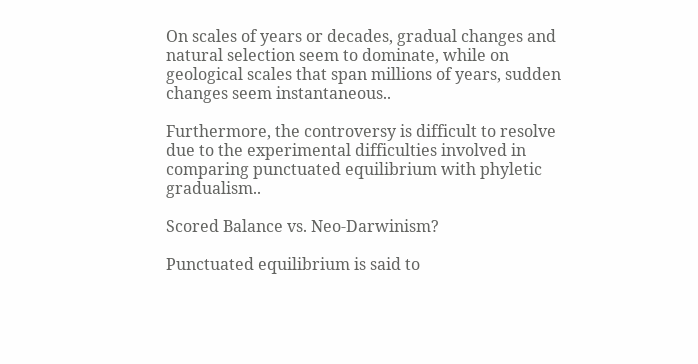On scales of years or decades, gradual changes and natural selection seem to dominate, while on geological scales that span millions of years, sudden changes seem instantaneous..

Furthermore, the controversy is difficult to resolve due to the experimental difficulties involved in comparing punctuated equilibrium with phyletic gradualism..

Scored Balance vs. Neo-Darwinism?

Punctuated equilibrium is said to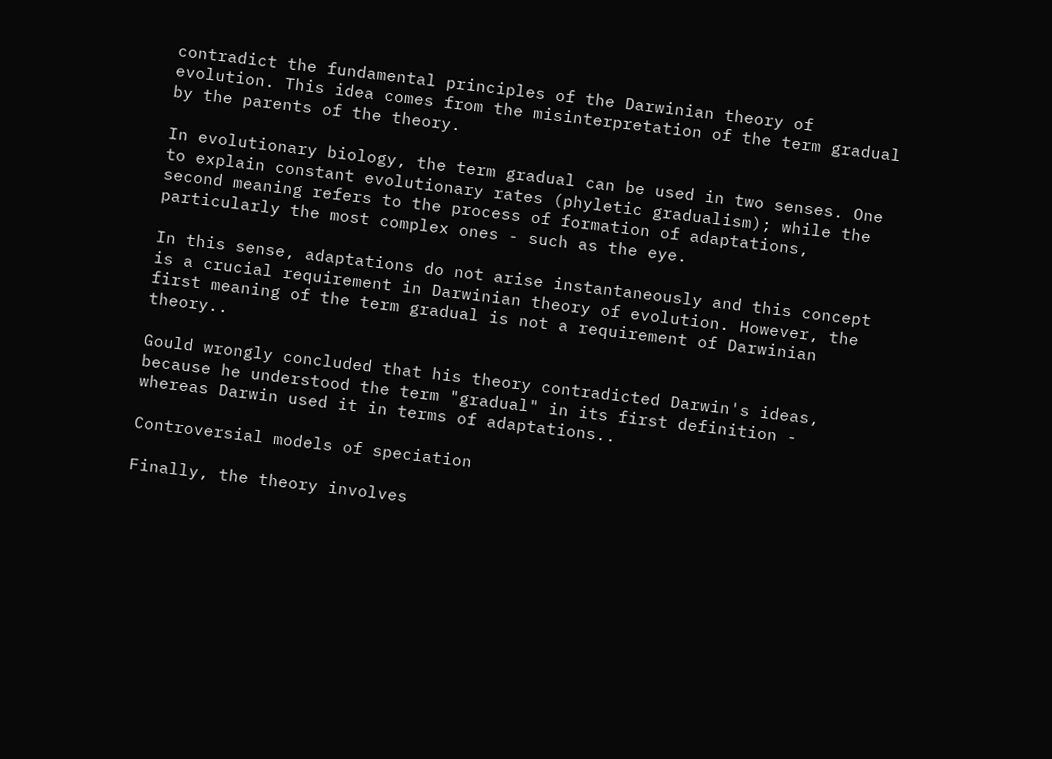contradict the fundamental principles of the Darwinian theory of evolution. This idea comes from the misinterpretation of the term gradual by the parents of the theory.

In evolutionary biology, the term gradual can be used in two senses. One to explain constant evolutionary rates (phyletic gradualism); while the second meaning refers to the process of formation of adaptations, particularly the most complex ones - such as the eye.

In this sense, adaptations do not arise instantaneously and this concept is a crucial requirement in Darwinian theory of evolution. However, the first meaning of the term gradual is not a requirement of Darwinian theory..

Gould wrongly concluded that his theory contradicted Darwin's ideas, because he understood the term "gradual" in its first definition - whereas Darwin used it in terms of adaptations..

Controversial models of speciation

Finally, the theory involves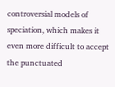controversial models of speciation, which makes it even more difficult to accept the punctuated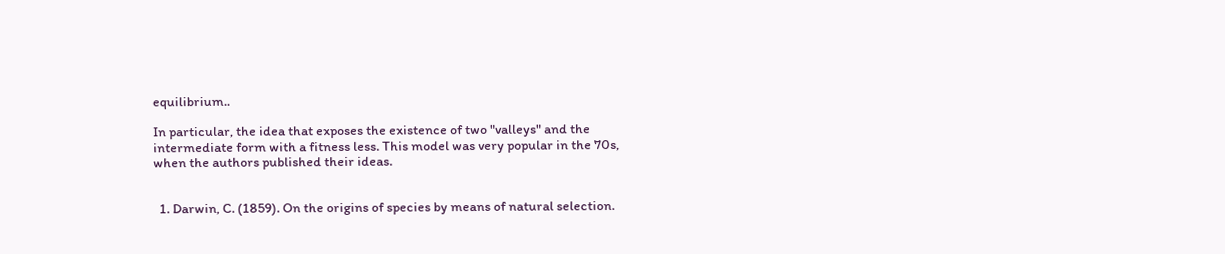equilibrium..

In particular, the idea that exposes the existence of two "valleys" and the intermediate form with a fitness less. This model was very popular in the 70s, when the authors published their ideas.


  1. Darwin, C. (1859). On the origins of species by means of natural selection.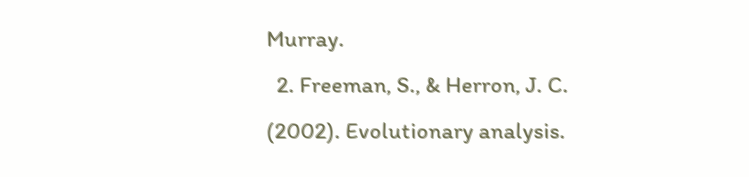Murray.
  2. Freeman, S., & Herron, J. C. (2002). Evolutionary analysis.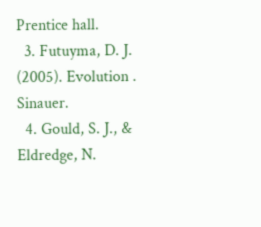Prentice hall.
  3. Futuyma, D. J. (2005). Evolution . Sinauer.
  4. Gould, S. J., & Eldredge, N.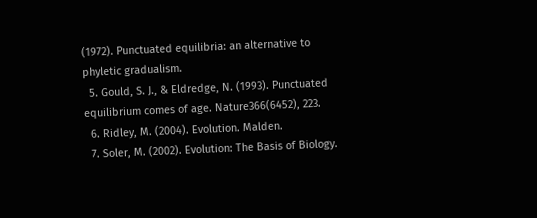(1972). Punctuated equilibria: an alternative to phyletic gradualism.
  5. Gould, S. J., & Eldredge, N. (1993). Punctuated equilibrium comes of age. Nature366(6452), 223.
  6. Ridley, M. (2004). Evolution. Malden.
  7. Soler, M. (2002). Evolution: The Basis of Biology.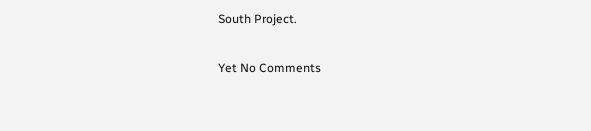South Project.

Yet No Comments